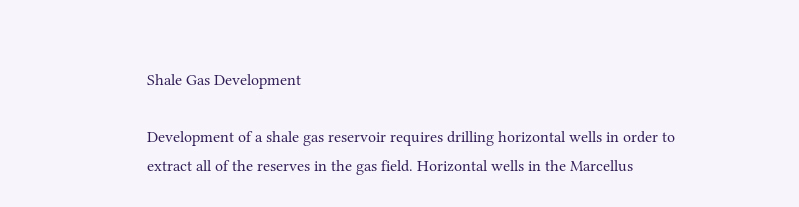Shale Gas Development

Development of a shale gas reservoir requires drilling horizontal wells in order to extract all of the reserves in the gas field. Horizontal wells in the Marcellus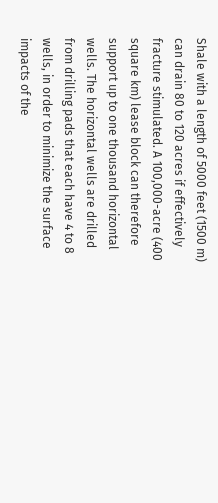Shale with a length of 5000 feet (1500 m) can drain 80 to 120 acres if effectively fracture stimulated. A 100,000-acre (400 square km) lease block can therefore support up to one thousand horizontal wells. The horizontal wells are drilled from drilling pads that each have 4 to 8 wells, in order to minimize the surface impacts of the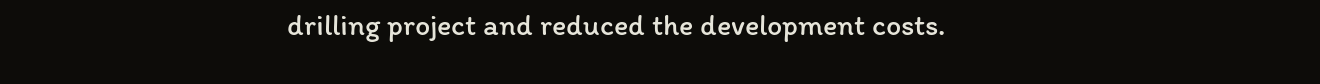drilling project and reduced the development costs.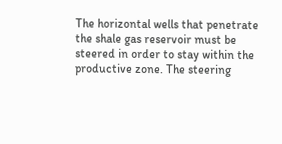The horizontal wells that penetrate the shale gas reservoir must be steered in order to stay within the productive zone. The steering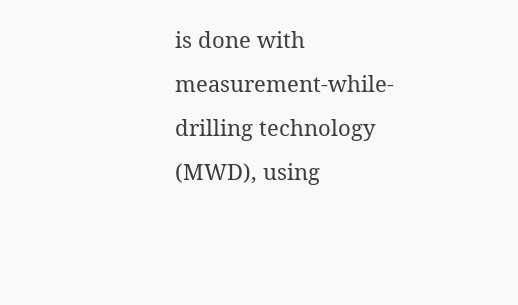is done with measurement-while-drilling technology (MWD), using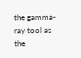the gamma-ray tool as the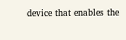device that enables the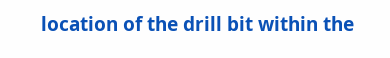location of the drill bit within the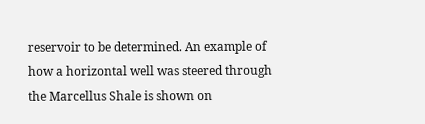reservoir to be determined. An example of how a horizontal well was steered through the Marcellus Shale is shown on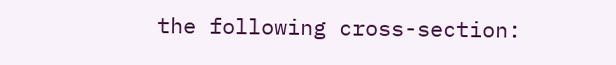the following cross-section: